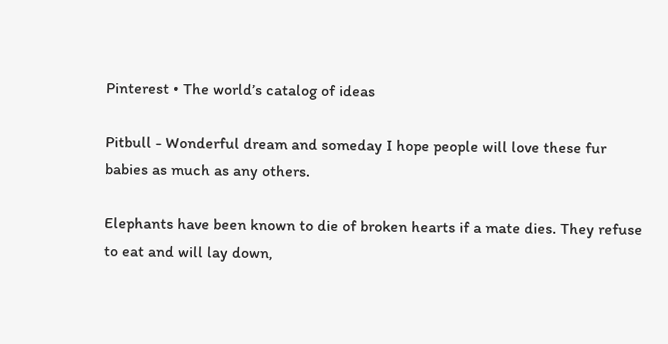Pinterest • The world’s catalog of ideas

Pitbull - Wonderful dream and someday I hope people will love these fur babies as much as any others.

Elephants have been known to die of broken hearts if a mate dies. They refuse to eat and will lay down,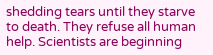shedding tears until they starve to death. They refuse all human help. Scientists are beginning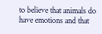to believe that animals do have emotions and that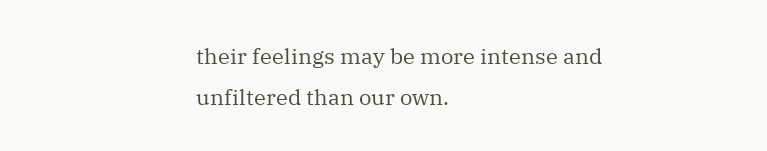their feelings may be more intense and unfiltered than our own.